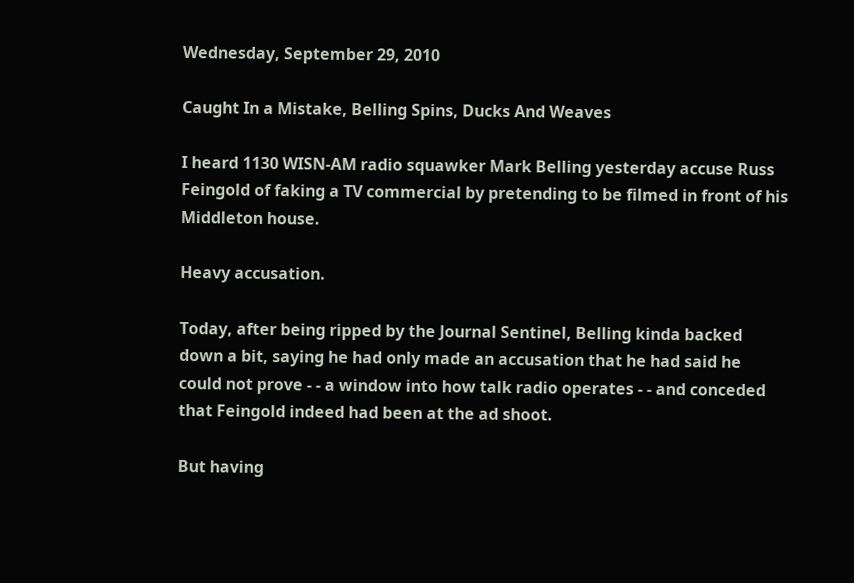Wednesday, September 29, 2010

Caught In a Mistake, Belling Spins, Ducks And Weaves

I heard 1130 WISN-AM radio squawker Mark Belling yesterday accuse Russ Feingold of faking a TV commercial by pretending to be filmed in front of his Middleton house.

Heavy accusation.

Today, after being ripped by the Journal Sentinel, Belling kinda backed down a bit, saying he had only made an accusation that he had said he could not prove - - a window into how talk radio operates - - and conceded that Feingold indeed had been at the ad shoot.

But having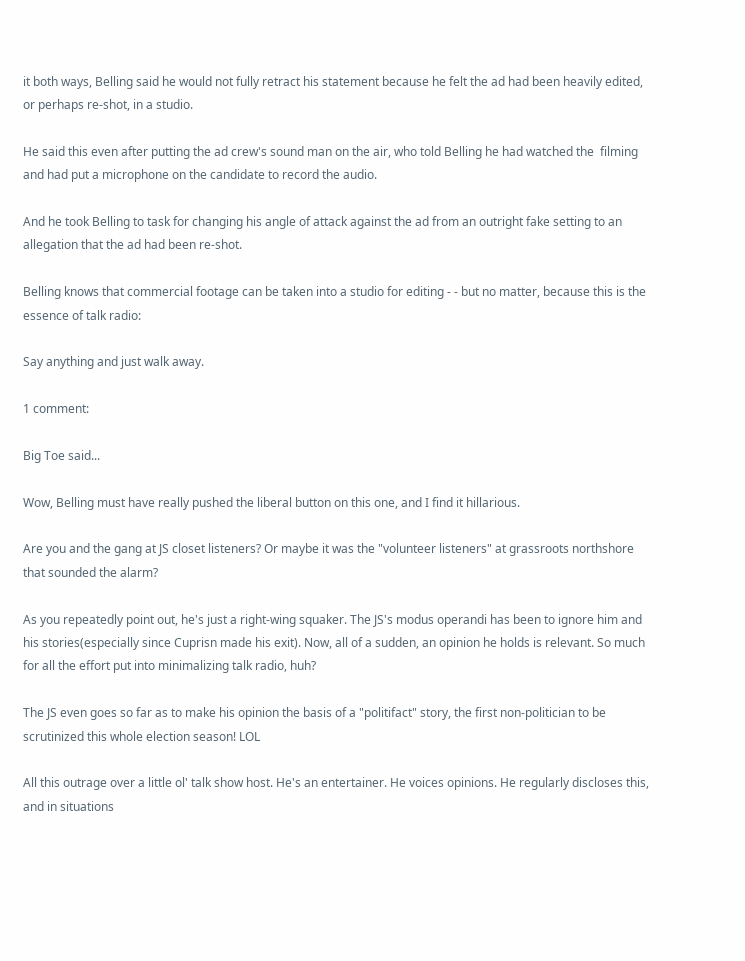it both ways, Belling said he would not fully retract his statement because he felt the ad had been heavily edited, or perhaps re-shot, in a studio.

He said this even after putting the ad crew's sound man on the air, who told Belling he had watched the  filming and had put a microphone on the candidate to record the audio.

And he took Belling to task for changing his angle of attack against the ad from an outright fake setting to an allegation that the ad had been re-shot.

Belling knows that commercial footage can be taken into a studio for editing - - but no matter, because this is the essence of talk radio:

Say anything and just walk away.

1 comment:

Big Toe said...

Wow, Belling must have really pushed the liberal button on this one, and I find it hillarious.

Are you and the gang at JS closet listeners? Or maybe it was the "volunteer listeners" at grassroots northshore that sounded the alarm?

As you repeatedly point out, he's just a right-wing squaker. The JS's modus operandi has been to ignore him and his stories(especially since Cuprisn made his exit). Now, all of a sudden, an opinion he holds is relevant. So much for all the effort put into minimalizing talk radio, huh?

The JS even goes so far as to make his opinion the basis of a "politifact" story, the first non-politician to be scrutinized this whole election season! LOL

All this outrage over a little ol' talk show host. He's an entertainer. He voices opinions. He regularly discloses this, and in situations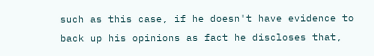such as this case, if he doesn't have evidence to back up his opinions as fact he discloses that,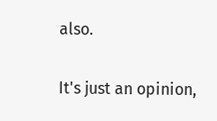also.

It's just an opinion,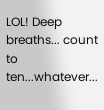LOL! Deep breaths... count to ten...whatever...